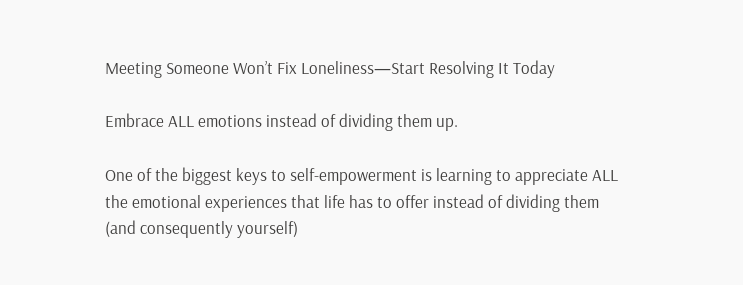Meeting Someone Won’t Fix Loneliness—Start Resolving It Today

Embrace ALL emotions instead of dividing them up.

One of the biggest keys to self-empowerment is learning to appreciate ALL the emotional experiences that life has to offer instead of dividing them (and consequently yourself)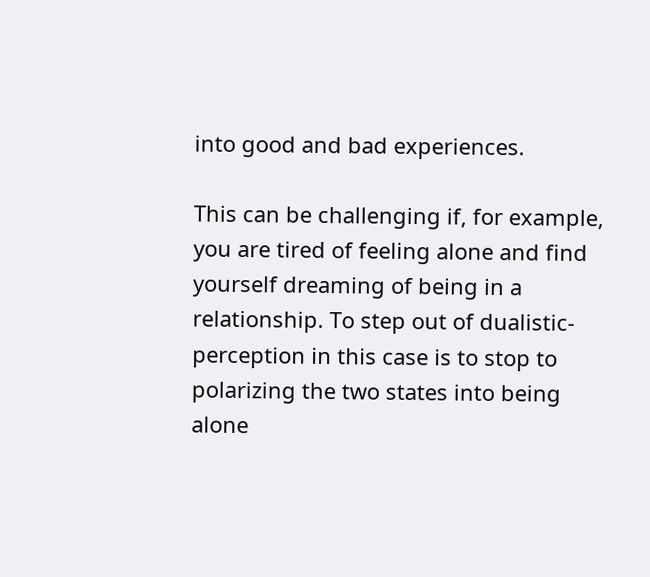into good and bad experiences.

This can be challenging if, for example, you are tired of feeling alone and find yourself dreaming of being in a relationship. To step out of dualistic-perception in this case is to stop to polarizing the two states into being alone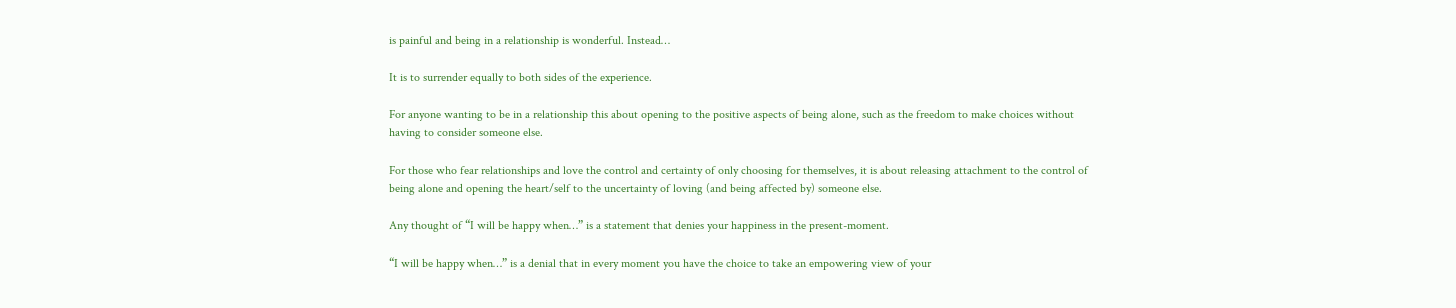is painful and being in a relationship is wonderful. Instead…

It is to surrender equally to both sides of the experience.

For anyone wanting to be in a relationship this about opening to the positive aspects of being alone, such as the freedom to make choices without having to consider someone else.

For those who fear relationships and love the control and certainty of only choosing for themselves, it is about releasing attachment to the control of being alone and opening the heart/self to the uncertainty of loving (and being affected by) someone else.

Any thought of “I will be happy when…” is a statement that denies your happiness in the present-moment.

“I will be happy when…” is a denial that in every moment you have the choice to take an empowering view of your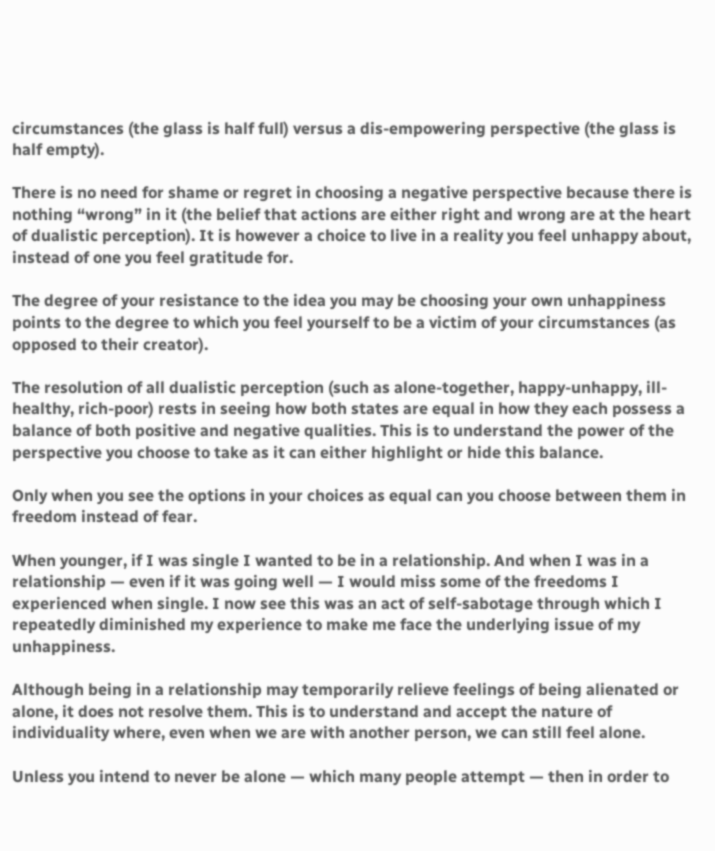circumstances (the glass is half full) versus a dis-empowering perspective (the glass is half empty).

There is no need for shame or regret in choosing a negative perspective because there is nothing “wrong” in it (the belief that actions are either right and wrong are at the heart of dualistic perception). It is however a choice to live in a reality you feel unhappy about, instead of one you feel gratitude for.

The degree of your resistance to the idea you may be choosing your own unhappiness points to the degree to which you feel yourself to be a victim of your circumstances (as opposed to their creator).

The resolution of all dualistic perception (such as alone-together, happy-unhappy, ill-healthy, rich-poor) rests in seeing how both states are equal in how they each possess a balance of both positive and negative qualities. This is to understand the power of the perspective you choose to take as it can either highlight or hide this balance.

Only when you see the options in your choices as equal can you choose between them in freedom instead of fear.

When younger, if I was single I wanted to be in a relationship. And when I was in a relationship — even if it was going well — I would miss some of the freedoms I experienced when single. I now see this was an act of self-sabotage through which I repeatedly diminished my experience to make me face the underlying issue of my unhappiness.

Although being in a relationship may temporarily relieve feelings of being alienated or alone, it does not resolve them. This is to understand and accept the nature of individuality where, even when we are with another person, we can still feel alone.

Unless you intend to never be alone — which many people attempt — then in order to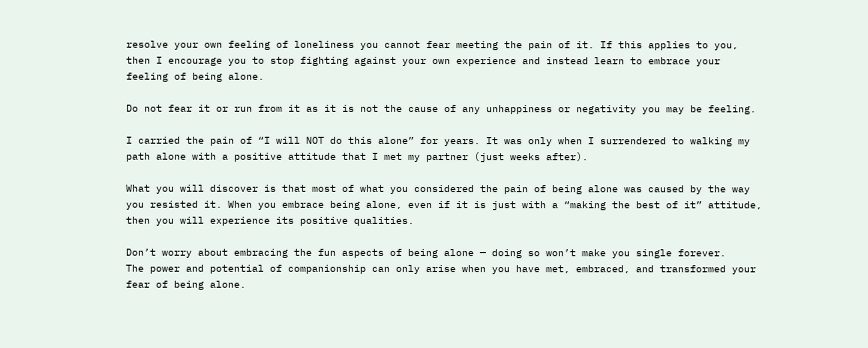resolve your own feeling of loneliness you cannot fear meeting the pain of it. If this applies to you, then I encourage you to stop fighting against your own experience and instead learn to embrace your feeling of being alone.

Do not fear it or run from it as it is not the cause of any unhappiness or negativity you may be feeling.

I carried the pain of “I will NOT do this alone” for years. It was only when I surrendered to walking my path alone with a positive attitude that I met my partner (just weeks after).

What you will discover is that most of what you considered the pain of being alone was caused by the way you resisted it. When you embrace being alone, even if it is just with a “making the best of it” attitude, then you will experience its positive qualities.

Don’t worry about embracing the fun aspects of being alone — doing so won’t make you single forever.
The power and potential of companionship can only arise when you have met, embraced, and transformed your fear of being alone.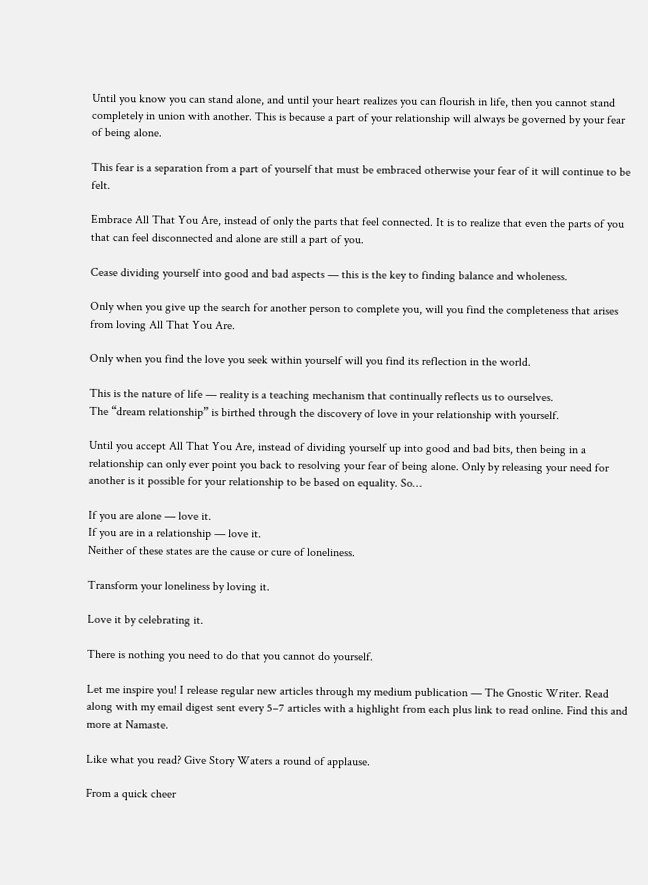Until you know you can stand alone, and until your heart realizes you can flourish in life, then you cannot stand completely in union with another. This is because a part of your relationship will always be governed by your fear of being alone.

This fear is a separation from a part of yourself that must be embraced otherwise your fear of it will continue to be felt.

Embrace All That You Are, instead of only the parts that feel connected. It is to realize that even the parts of you that can feel disconnected and alone are still a part of you.

Cease dividing yourself into good and bad aspects — this is the key to finding balance and wholeness.

Only when you give up the search for another person to complete you, will you find the completeness that arises from loving All That You Are.

Only when you find the love you seek within yourself will you find its reflection in the world.

This is the nature of life — reality is a teaching mechanism that continually reflects us to ourselves.
The “dream relationship” is birthed through the discovery of love in your relationship with yourself.

Until you accept All That You Are, instead of dividing yourself up into good and bad bits, then being in a relationship can only ever point you back to resolving your fear of being alone. Only by releasing your need for another is it possible for your relationship to be based on equality. So…

If you are alone — love it.
If you are in a relationship — love it.
Neither of these states are the cause or cure of loneliness.

Transform your loneliness by loving it.

Love it by celebrating it.

There is nothing you need to do that you cannot do yourself.

Let me inspire you! I release regular new articles through my medium publication — The Gnostic Writer. Read along with my email digest sent every 5–7 articles with a highlight from each plus link to read online. Find this and more at Namaste.

Like what you read? Give Story Waters a round of applause.

From a quick cheer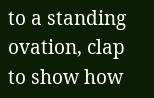to a standing ovation, clap to show how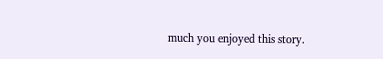much you enjoyed this story.